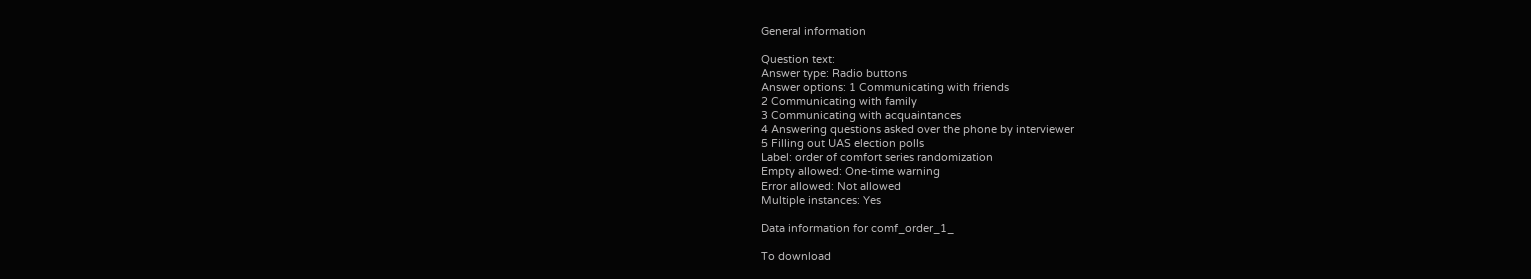General information

Question text:
Answer type: Radio buttons
Answer options: 1 Communicating with friends
2 Communicating with family
3 Communicating with acquaintances
4 Answering questions asked over the phone by interviewer
5 Filling out UAS election polls
Label: order of comfort series randomization
Empty allowed: One-time warning
Error allowed: Not allowed
Multiple instances: Yes

Data information for comf_order_1_

To download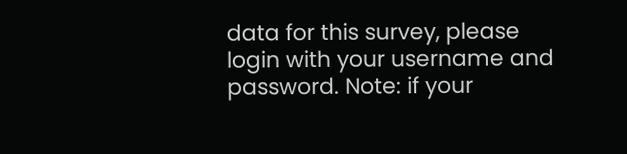data for this survey, please login with your username and password. Note: if your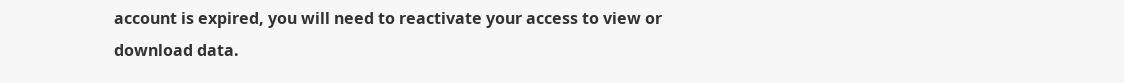account is expired, you will need to reactivate your access to view or download data.